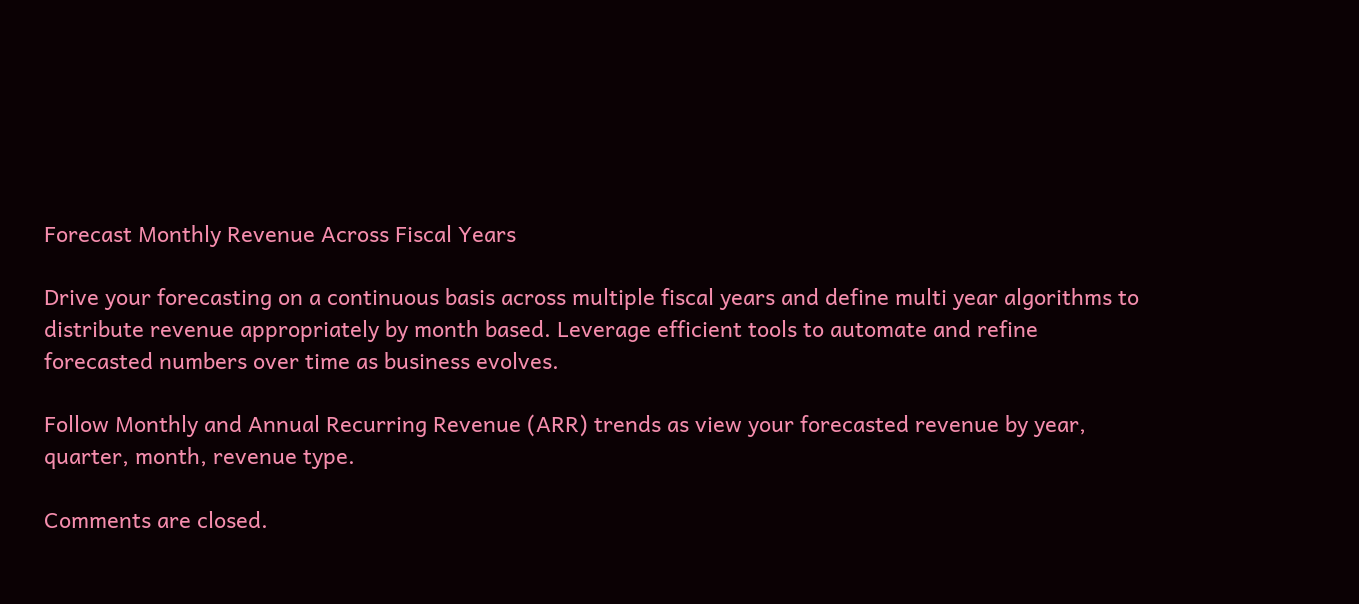Forecast Monthly Revenue Across Fiscal Years

Drive your forecasting on a continuous basis across multiple fiscal years and define multi year algorithms to distribute revenue appropriately by month based. Leverage efficient tools to automate and refine forecasted numbers over time as business evolves.

Follow Monthly and Annual Recurring Revenue (ARR) trends as view your forecasted revenue by year, quarter, month, revenue type.

Comments are closed.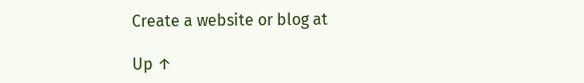Create a website or blog at

Up ↑